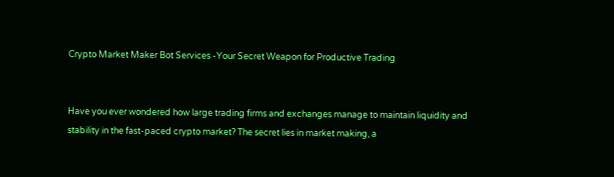Crypto Market Maker Bot Services -Your Secret Weapon for Productive Trading


Have you ever wondered how large trading firms and exchanges manage to maintain liquidity and stability in the fast-paced crypto market? The secret lies in market making, a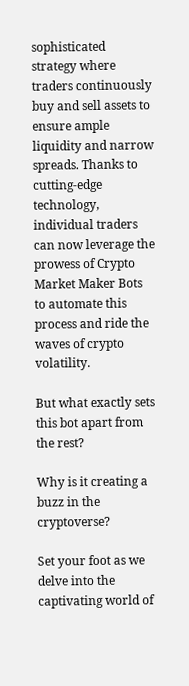sophisticated strategy where traders continuously buy and sell assets to ensure ample liquidity and narrow spreads. Thanks to cutting-edge technology, individual traders can now leverage the prowess of Crypto Market Maker Bots to automate this process and ride the waves of crypto volatility.

But what exactly sets this bot apart from the rest?

Why is it creating a buzz in the cryptoverse?

Set your foot as we delve into the captivating world of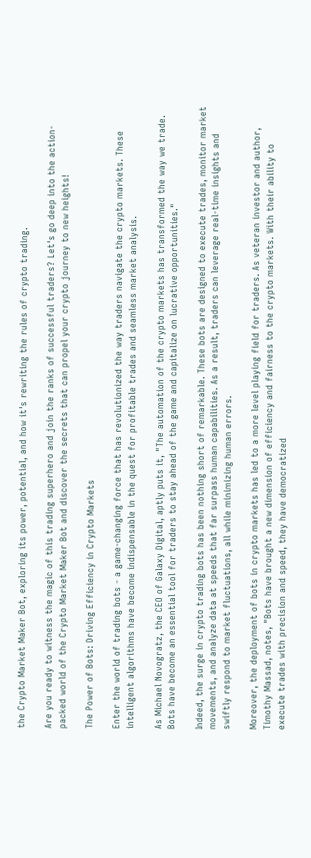the Crypto Market Maker Bot, exploring its power, potential, and how it's rewriting the rules of crypto trading.

Are you ready to witness the magic of this trading superhero and join the ranks of successful traders? Let's go deep into the action-packed world of the Crypto Market Maker Bot and discover the secrets that can propel your crypto journey to new heights!

The Power of Bots: Driving Efficiency in Crypto Markets

Enter the world of trading bots - a game-changing force that has revolutionized the way traders navigate the crypto markets. These intelligent algorithms have become indispensable in the quest for profitable trades and seamless market analysis.

As Michael Novogratz, the CEO of Galaxy Digital, aptly puts it, "The automation of the crypto markets has transformed the way we trade. Bots have become an essential tool for traders to stay ahead of the game and capitalize on lucrative opportunities."

Indeed, the surge in crypto trading bots has been nothing short of remarkable. These bots are designed to execute trades, monitor market movements, and analyze data at speeds that far surpass human capabilities. As a result, traders can leverage real-time insights and swiftly respond to market fluctuations, all while minimizing human errors.

Moreover, the deployment of bots in crypto markets has led to a more level playing field for traders. As veteran investor and author, Timothy Massad, notes, "Bots have brought a new dimension of efficiency and fairness to the crypto markets. With their ability to execute trades with precision and speed, they have democratized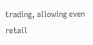trading, allowing even retail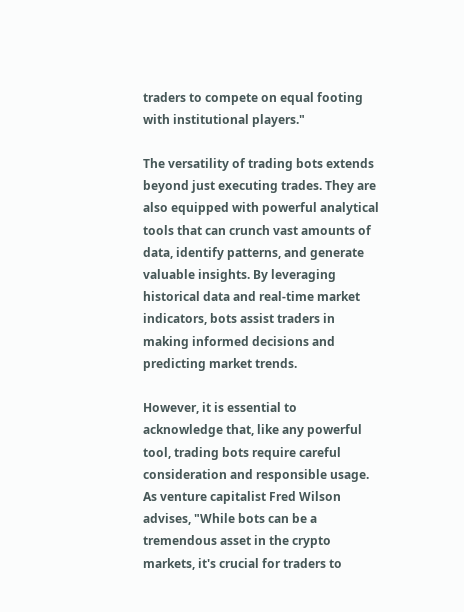traders to compete on equal footing with institutional players."

The versatility of trading bots extends beyond just executing trades. They are also equipped with powerful analytical tools that can crunch vast amounts of data, identify patterns, and generate valuable insights. By leveraging historical data and real-time market indicators, bots assist traders in making informed decisions and predicting market trends.

However, it is essential to acknowledge that, like any powerful tool, trading bots require careful consideration and responsible usage. As venture capitalist Fred Wilson advises, "While bots can be a tremendous asset in the crypto markets, it's crucial for traders to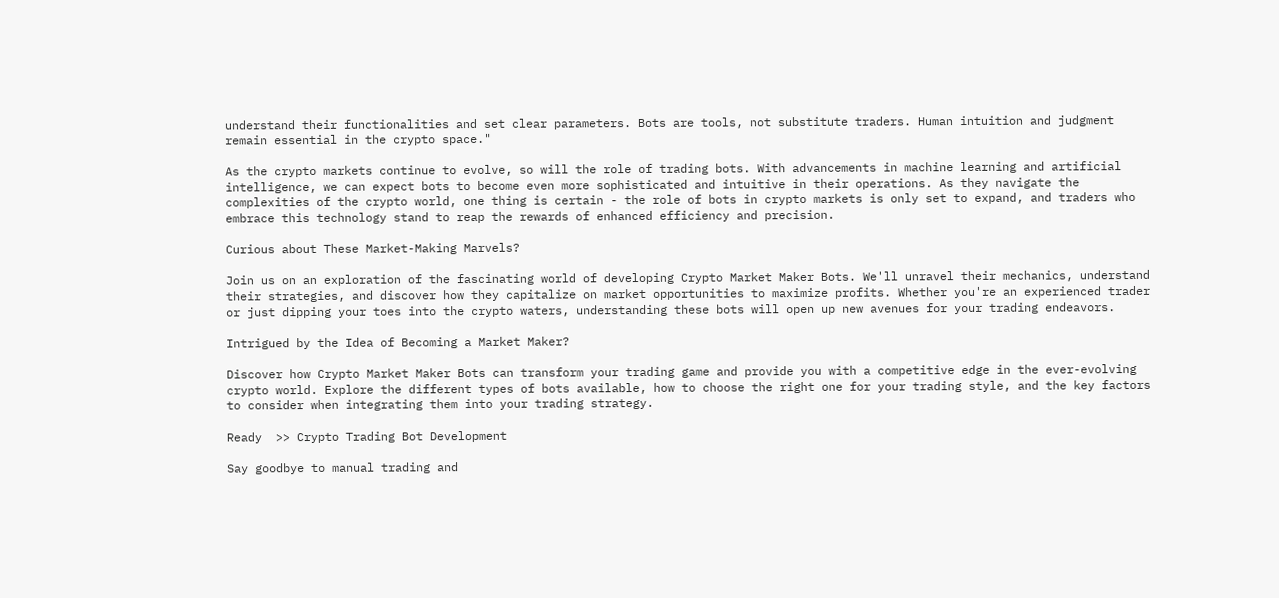understand their functionalities and set clear parameters. Bots are tools, not substitute traders. Human intuition and judgment remain essential in the crypto space."

As the crypto markets continue to evolve, so will the role of trading bots. With advancements in machine learning and artificial intelligence, we can expect bots to become even more sophisticated and intuitive in their operations. As they navigate the complexities of the crypto world, one thing is certain - the role of bots in crypto markets is only set to expand, and traders who embrace this technology stand to reap the rewards of enhanced efficiency and precision.

Curious about These Market-Making Marvels?

Join us on an exploration of the fascinating world of developing Crypto Market Maker Bots. We'll unravel their mechanics, understand their strategies, and discover how they capitalize on market opportunities to maximize profits. Whether you're an experienced trader or just dipping your toes into the crypto waters, understanding these bots will open up new avenues for your trading endeavors.

Intrigued by the Idea of Becoming a Market Maker?

Discover how Crypto Market Maker Bots can transform your trading game and provide you with a competitive edge in the ever-evolving crypto world. Explore the different types of bots available, how to choose the right one for your trading style, and the key factors to consider when integrating them into your trading strategy.

Ready  >> Crypto Trading Bot Development

Say goodbye to manual trading and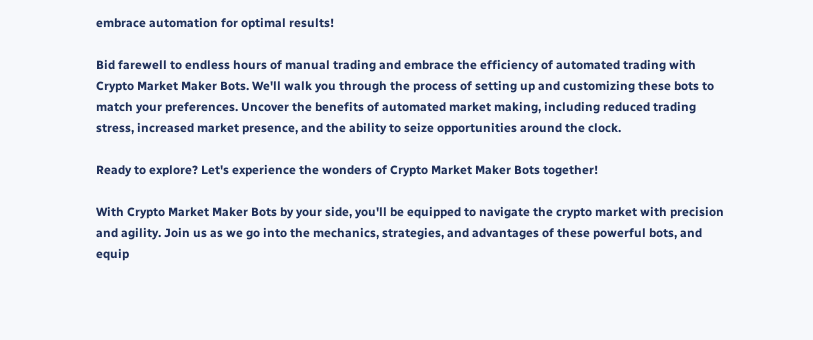embrace automation for optimal results!

Bid farewell to endless hours of manual trading and embrace the efficiency of automated trading with Crypto Market Maker Bots. We'll walk you through the process of setting up and customizing these bots to match your preferences. Uncover the benefits of automated market making, including reduced trading stress, increased market presence, and the ability to seize opportunities around the clock.

Ready to explore? Let's experience the wonders of Crypto Market Maker Bots together!

With Crypto Market Maker Bots by your side, you'll be equipped to navigate the crypto market with precision and agility. Join us as we go into the mechanics, strategies, and advantages of these powerful bots, and equip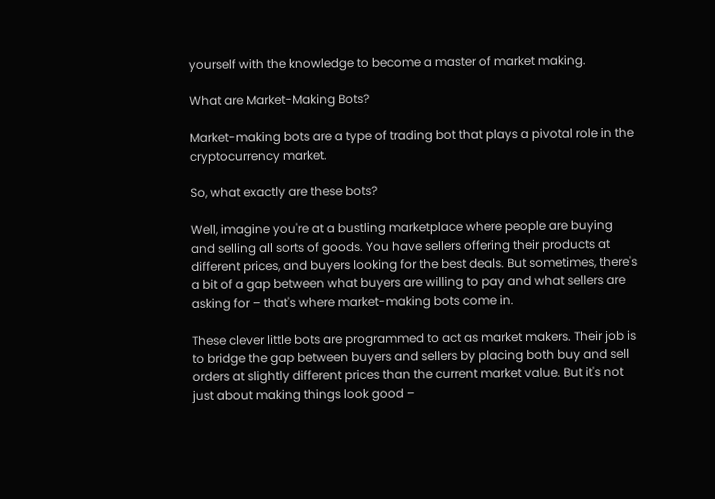yourself with the knowledge to become a master of market making.

What are Market-Making Bots?

Market-making bots are a type of trading bot that plays a pivotal role in the cryptocurrency market.

So, what exactly are these bots?

Well, imagine you're at a bustling marketplace where people are buying and selling all sorts of goods. You have sellers offering their products at different prices, and buyers looking for the best deals. But sometimes, there's a bit of a gap between what buyers are willing to pay and what sellers are asking for – that's where market-making bots come in.

These clever little bots are programmed to act as market makers. Their job is to bridge the gap between buyers and sellers by placing both buy and sell orders at slightly different prices than the current market value. But it's not just about making things look good –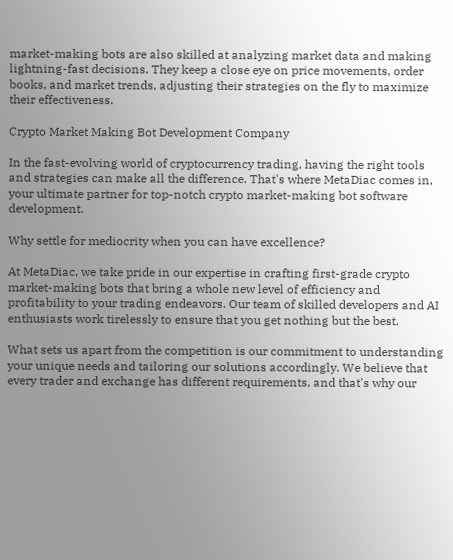market-making bots are also skilled at analyzing market data and making lightning-fast decisions. They keep a close eye on price movements, order books, and market trends, adjusting their strategies on the fly to maximize their effectiveness.

Crypto Market Making Bot Development Company

In the fast-evolving world of cryptocurrency trading, having the right tools and strategies can make all the difference. That's where MetaDiac comes in, your ultimate partner for top-notch crypto market-making bot software development.

Why settle for mediocrity when you can have excellence?

At MetaDiac, we take pride in our expertise in crafting first-grade crypto market-making bots that bring a whole new level of efficiency and profitability to your trading endeavors. Our team of skilled developers and AI enthusiasts work tirelessly to ensure that you get nothing but the best.

What sets us apart from the competition is our commitment to understanding your unique needs and tailoring our solutions accordingly. We believe that every trader and exchange has different requirements, and that's why our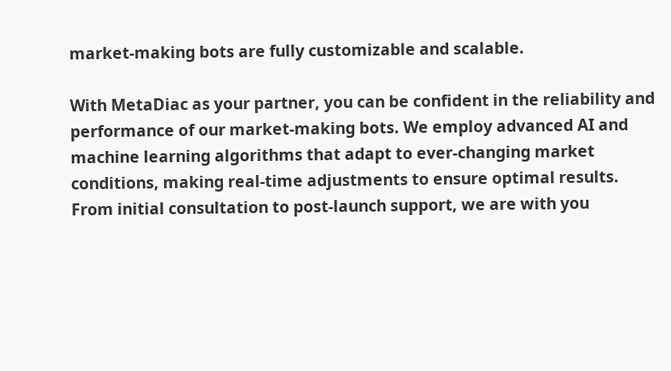market-making bots are fully customizable and scalable.

With MetaDiac as your partner, you can be confident in the reliability and performance of our market-making bots. We employ advanced AI and machine learning algorithms that adapt to ever-changing market conditions, making real-time adjustments to ensure optimal results. From initial consultation to post-launch support, we are with you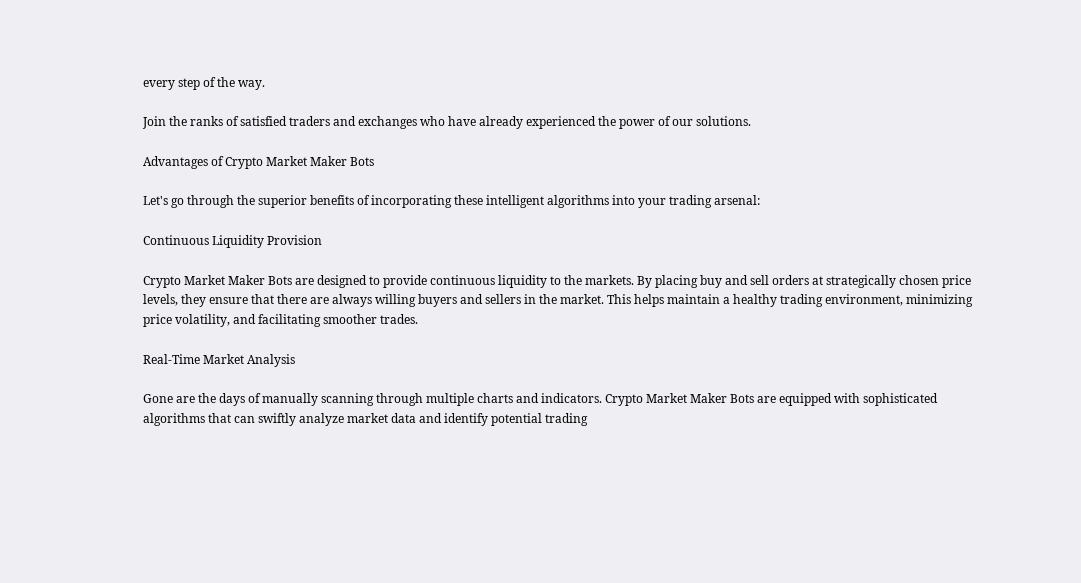every step of the way.

Join the ranks of satisfied traders and exchanges who have already experienced the power of our solutions.

Advantages of Crypto Market Maker Bots

Let's go through the superior benefits of incorporating these intelligent algorithms into your trading arsenal:

Continuous Liquidity Provision

Crypto Market Maker Bots are designed to provide continuous liquidity to the markets. By placing buy and sell orders at strategically chosen price levels, they ensure that there are always willing buyers and sellers in the market. This helps maintain a healthy trading environment, minimizing price volatility, and facilitating smoother trades.

Real-Time Market Analysis

Gone are the days of manually scanning through multiple charts and indicators. Crypto Market Maker Bots are equipped with sophisticated algorithms that can swiftly analyze market data and identify potential trading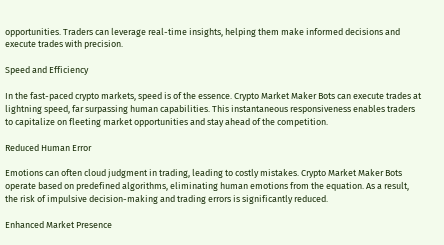opportunities. Traders can leverage real-time insights, helping them make informed decisions and execute trades with precision.

Speed and Efficiency

In the fast-paced crypto markets, speed is of the essence. Crypto Market Maker Bots can execute trades at lightning speed, far surpassing human capabilities. This instantaneous responsiveness enables traders to capitalize on fleeting market opportunities and stay ahead of the competition.

Reduced Human Error

Emotions can often cloud judgment in trading, leading to costly mistakes. Crypto Market Maker Bots operate based on predefined algorithms, eliminating human emotions from the equation. As a result, the risk of impulsive decision-making and trading errors is significantly reduced.

Enhanced Market Presence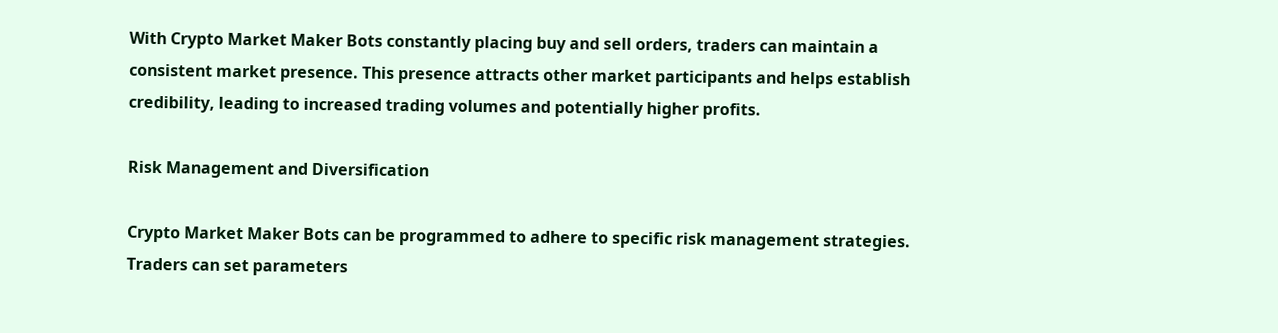With Crypto Market Maker Bots constantly placing buy and sell orders, traders can maintain a consistent market presence. This presence attracts other market participants and helps establish credibility, leading to increased trading volumes and potentially higher profits.

Risk Management and Diversification

Crypto Market Maker Bots can be programmed to adhere to specific risk management strategies. Traders can set parameters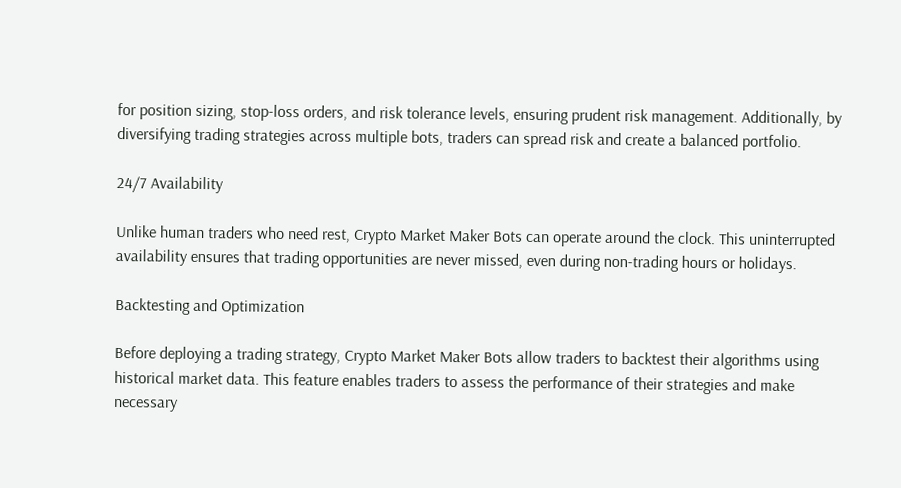for position sizing, stop-loss orders, and risk tolerance levels, ensuring prudent risk management. Additionally, by diversifying trading strategies across multiple bots, traders can spread risk and create a balanced portfolio.

24/7 Availability

Unlike human traders who need rest, Crypto Market Maker Bots can operate around the clock. This uninterrupted availability ensures that trading opportunities are never missed, even during non-trading hours or holidays.

Backtesting and Optimization

Before deploying a trading strategy, Crypto Market Maker Bots allow traders to backtest their algorithms using historical market data. This feature enables traders to assess the performance of their strategies and make necessary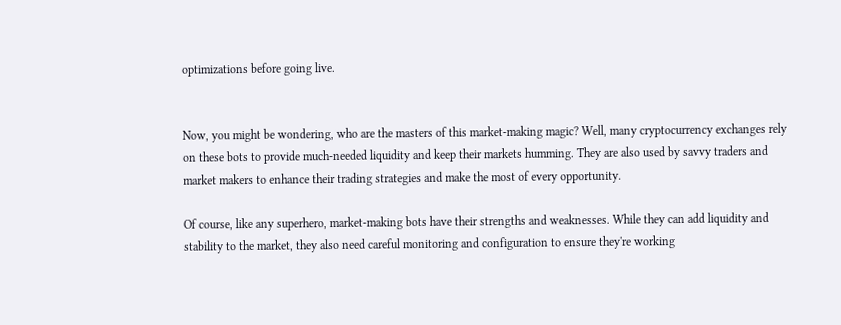optimizations before going live.


Now, you might be wondering, who are the masters of this market-making magic? Well, many cryptocurrency exchanges rely on these bots to provide much-needed liquidity and keep their markets humming. They are also used by savvy traders and market makers to enhance their trading strategies and make the most of every opportunity.

Of course, like any superhero, market-making bots have their strengths and weaknesses. While they can add liquidity and stability to the market, they also need careful monitoring and configuration to ensure they're working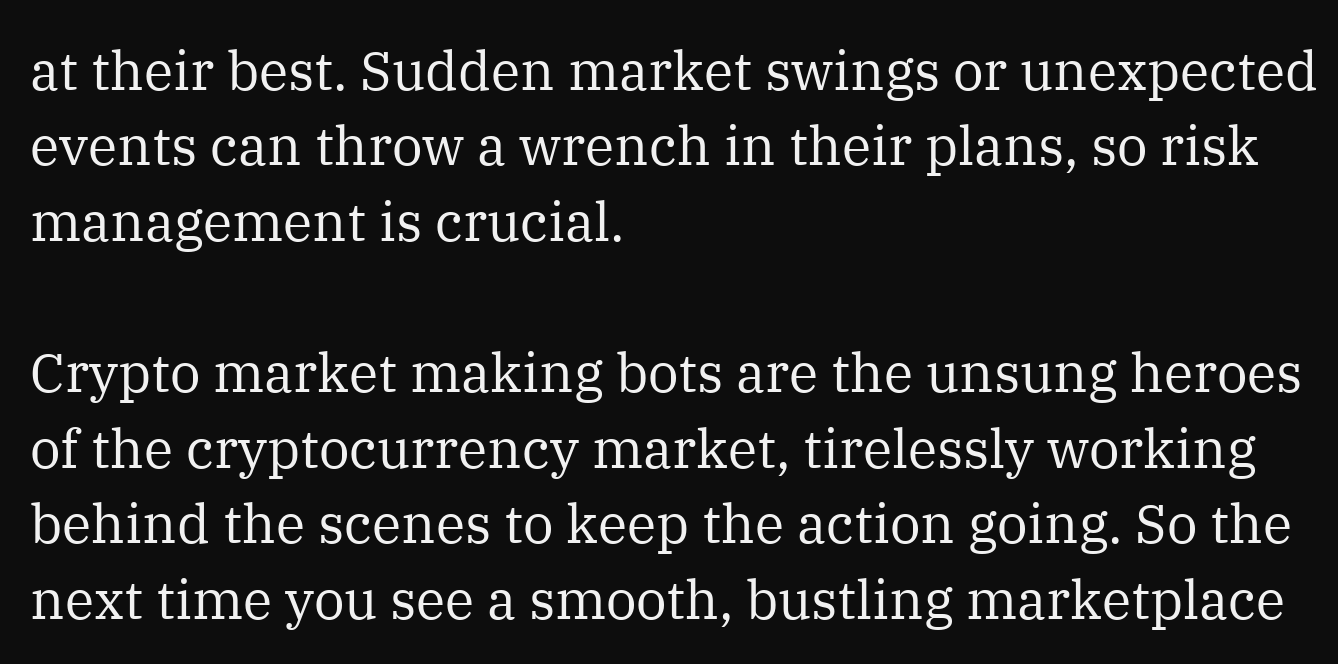at their best. Sudden market swings or unexpected events can throw a wrench in their plans, so risk management is crucial.

Crypto market making bots are the unsung heroes of the cryptocurrency market, tirelessly working behind the scenes to keep the action going. So the next time you see a smooth, bustling marketplace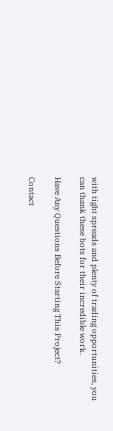with tight spreads and plenty of trading opportunities, you can thank these bots for their incredible work.

Have Any Questions Before Starting This Project?

Contact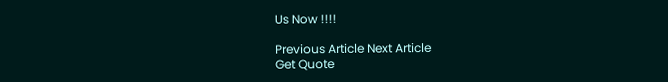Us Now !!!!

Previous Article Next Article
Get Quote